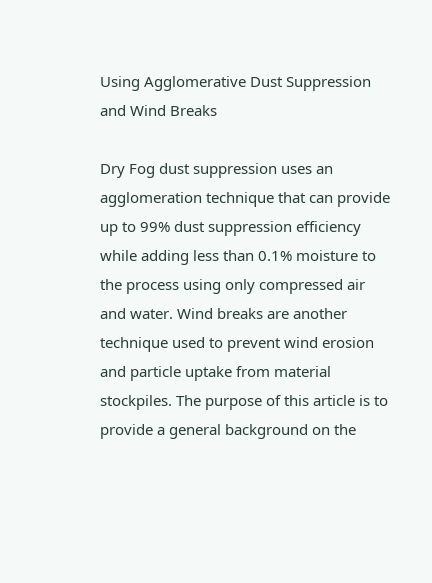Using Agglomerative Dust Suppression and Wind Breaks

Dry Fog dust suppression uses an agglomeration technique that can provide up to 99% dust suppression efficiency while adding less than 0.1% moisture to the process using only compressed air and water. Wind breaks are another technique used to prevent wind erosion and particle uptake from material stockpiles. The purpose of this article is to provide a general background on the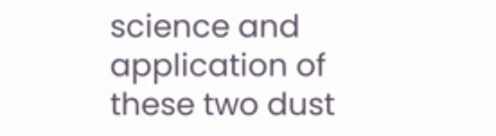science and application of these two dust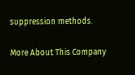suppression methods.

More About This Company